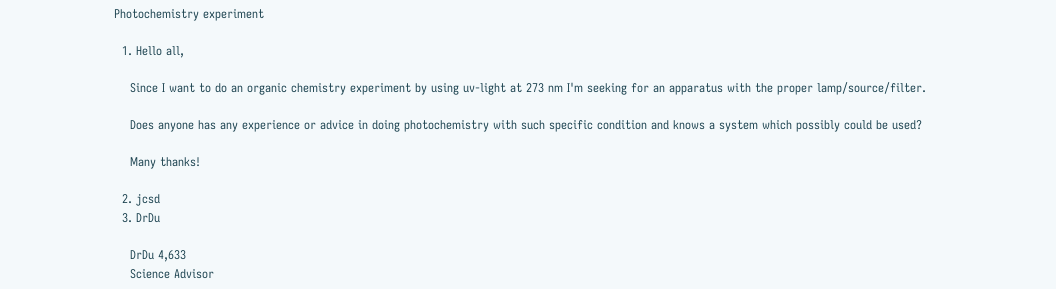Photochemistry experiment

  1. Hello all,

    Since I want to do an organic chemistry experiment by using uv-light at 273 nm I'm seeking for an apparatus with the proper lamp/source/filter.

    Does anyone has any experience or advice in doing photochemistry with such specific condition and knows a system which possibly could be used?

    Many thanks!

  2. jcsd
  3. DrDu

    DrDu 4,633
    Science Advisor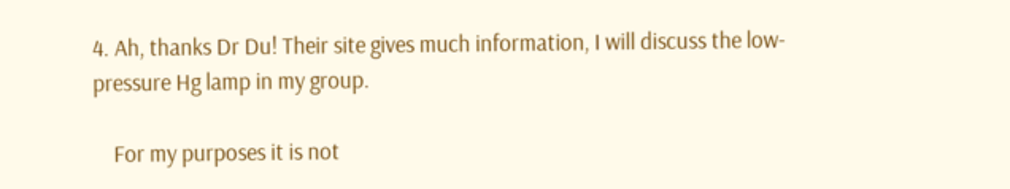4. Ah, thanks Dr Du! Their site gives much information, I will discuss the low-pressure Hg lamp in my group.

    For my purposes it is not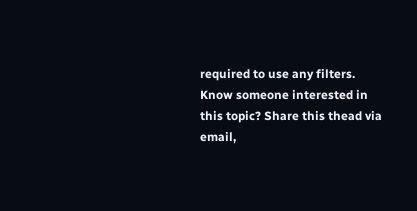required to use any filters.
Know someone interested in this topic? Share this thead via email,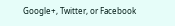Google+, Twitter, or Facebook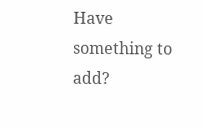Have something to add?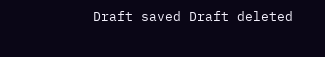Draft saved Draft deleted